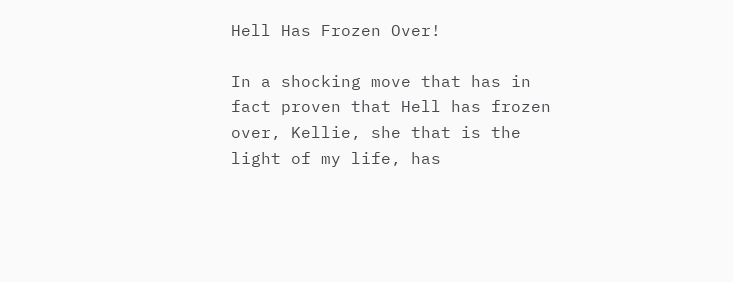Hell Has Frozen Over!

In a shocking move that has in fact proven that Hell has frozen over, Kellie, she that is the light of my life, has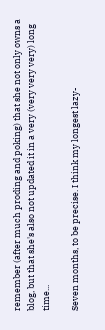remember (after much proding and poking) that she not only owns a blog, but that she's also not updated it in a very (very very very) long time...

Seven months, to be precise. I think my longest lazy-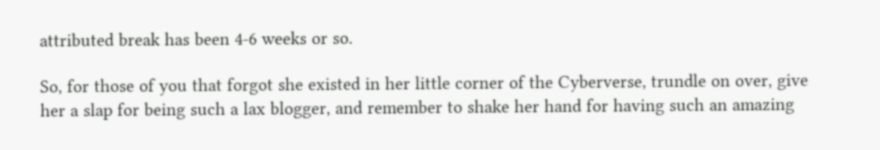attributed break has been 4-6 weeks or so.

So, for those of you that forgot she existed in her little corner of the Cyberverse, trundle on over, give her a slap for being such a lax blogger, and remember to shake her hand for having such an amazing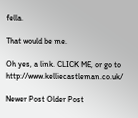fella.

That would be me.

Oh yes, a link. CLICK ME, or go to http://www.kelliecastleman.co.uk/

Newer Post Older Post